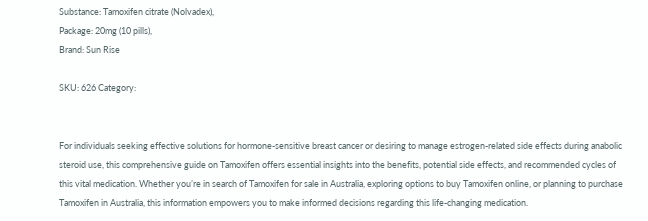Substance: Tamoxifen citrate (Nolvadex),
Package: 20mg (10 pills),
Brand: Sun Rise

SKU: 626 Category:


For individuals seeking effective solutions for hormone-sensitive breast cancer or desiring to manage estrogen-related side effects during anabolic steroid use, this comprehensive guide on Tamoxifen offers essential insights into the benefits, potential side effects, and recommended cycles of this vital medication. Whether you’re in search of Tamoxifen for sale in Australia, exploring options to buy Tamoxifen online, or planning to purchase Tamoxifen in Australia, this information empowers you to make informed decisions regarding this life-changing medication.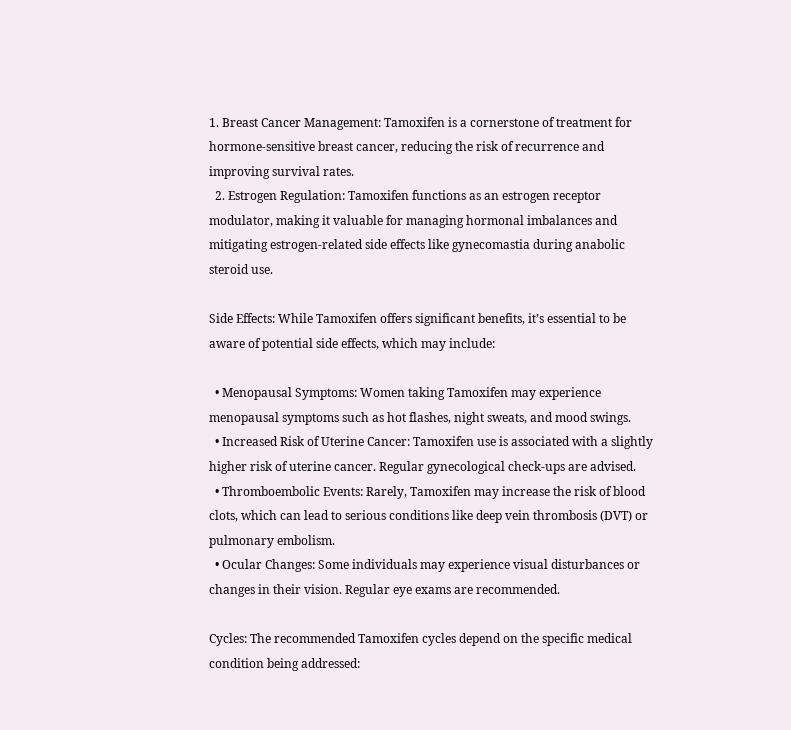1. Breast Cancer Management: Tamoxifen is a cornerstone of treatment for hormone-sensitive breast cancer, reducing the risk of recurrence and improving survival rates.
  2. Estrogen Regulation: Tamoxifen functions as an estrogen receptor modulator, making it valuable for managing hormonal imbalances and mitigating estrogen-related side effects like gynecomastia during anabolic steroid use.

Side Effects: While Tamoxifen offers significant benefits, it’s essential to be aware of potential side effects, which may include:

  • Menopausal Symptoms: Women taking Tamoxifen may experience menopausal symptoms such as hot flashes, night sweats, and mood swings.
  • Increased Risk of Uterine Cancer: Tamoxifen use is associated with a slightly higher risk of uterine cancer. Regular gynecological check-ups are advised.
  • Thromboembolic Events: Rarely, Tamoxifen may increase the risk of blood clots, which can lead to serious conditions like deep vein thrombosis (DVT) or pulmonary embolism.
  • Ocular Changes: Some individuals may experience visual disturbances or changes in their vision. Regular eye exams are recommended.

Cycles: The recommended Tamoxifen cycles depend on the specific medical condition being addressed: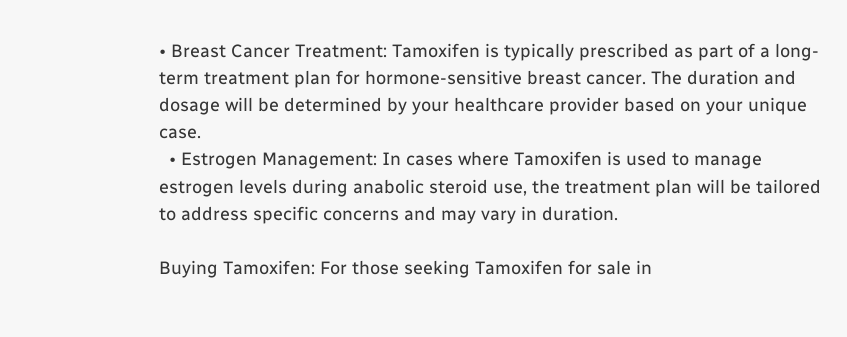• Breast Cancer Treatment: Tamoxifen is typically prescribed as part of a long-term treatment plan for hormone-sensitive breast cancer. The duration and dosage will be determined by your healthcare provider based on your unique case.
  • Estrogen Management: In cases where Tamoxifen is used to manage estrogen levels during anabolic steroid use, the treatment plan will be tailored to address specific concerns and may vary in duration.

Buying Tamoxifen: For those seeking Tamoxifen for sale in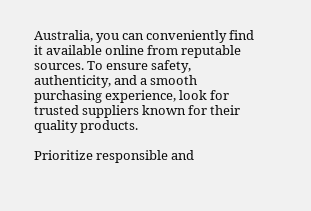Australia, you can conveniently find it available online from reputable sources. To ensure safety, authenticity, and a smooth purchasing experience, look for trusted suppliers known for their quality products.

Prioritize responsible and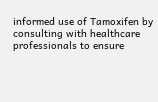informed use of Tamoxifen by consulting with healthcare professionals to ensure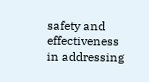safety and effectiveness in addressing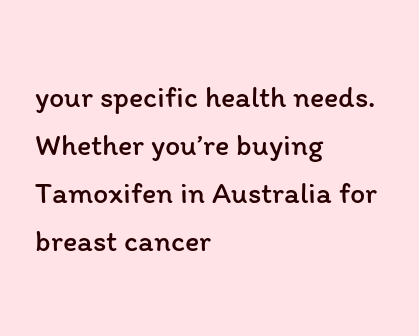your specific health needs. Whether you’re buying Tamoxifen in Australia for breast cancer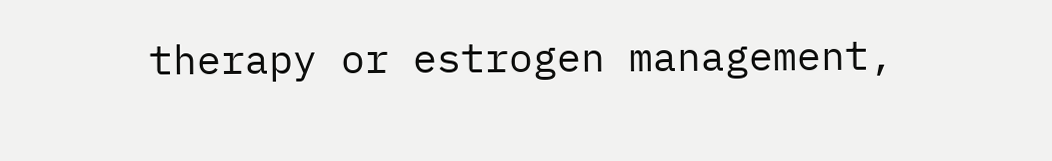therapy or estrogen management,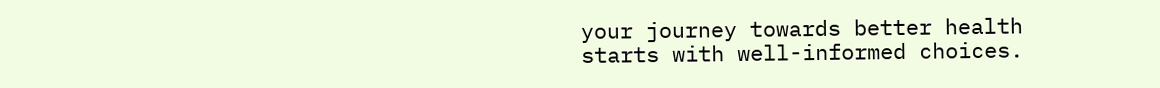your journey towards better health starts with well-informed choices.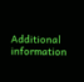Additional information